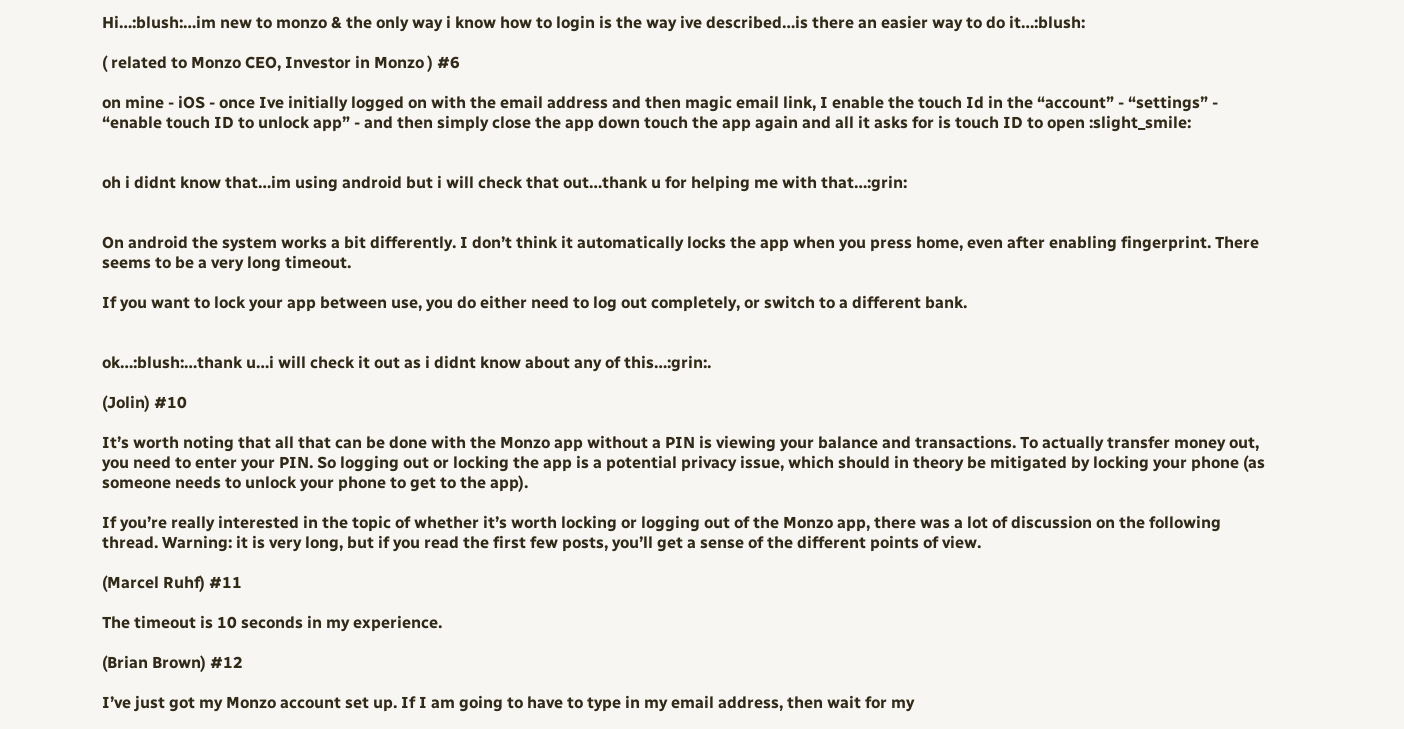Hi…:blush:…im new to monzo & the only way i know how to login is the way ive described…is there an easier way to do it…:blush:

( related to Monzo CEO, Investor in Monzo ) #6

on mine - iOS - once Ive initially logged on with the email address and then magic email link, I enable the touch Id in the “account” - “settings” - “enable touch ID to unlock app” - and then simply close the app down touch the app again and all it asks for is touch ID to open :slight_smile:


oh i didnt know that…im using android but i will check that out…thank u for helping me with that…:grin:


On android the system works a bit differently. I don’t think it automatically locks the app when you press home, even after enabling fingerprint. There seems to be a very long timeout.

If you want to lock your app between use, you do either need to log out completely, or switch to a different bank.


ok…:blush:…thank u…i will check it out as i didnt know about any of this…:grin:.

(Jolin) #10

It’s worth noting that all that can be done with the Monzo app without a PIN is viewing your balance and transactions. To actually transfer money out, you need to enter your PIN. So logging out or locking the app is a potential privacy issue, which should in theory be mitigated by locking your phone (as someone needs to unlock your phone to get to the app).

If you’re really interested in the topic of whether it’s worth locking or logging out of the Monzo app, there was a lot of discussion on the following thread. Warning: it is very long, but if you read the first few posts, you’ll get a sense of the different points of view.

(Marcel Ruhf) #11

The timeout is 10 seconds in my experience.

(Brian Brown) #12

I’ve just got my Monzo account set up. If I am going to have to type in my email address, then wait for my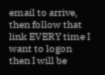email to arrive, then follow that link EVERY time I want to logon then I will be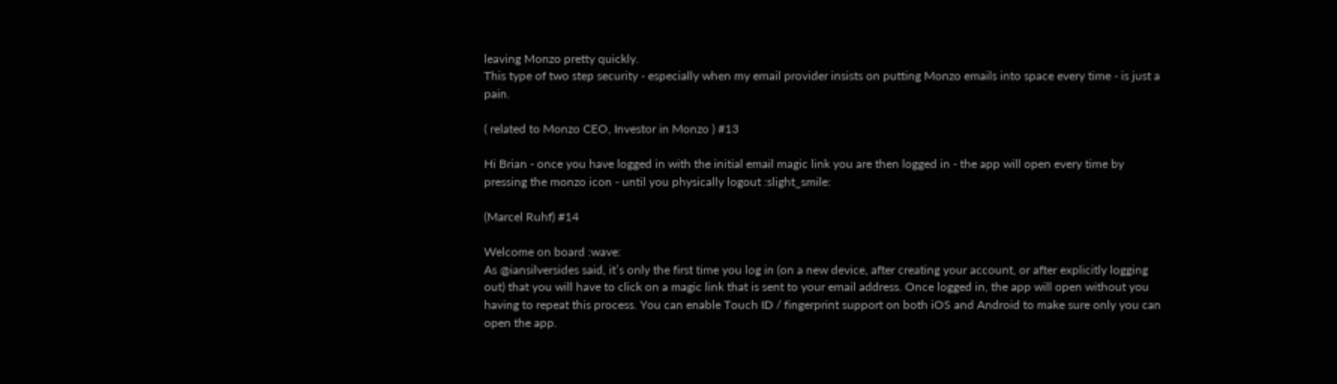leaving Monzo pretty quickly.
This type of two step security - especially when my email provider insists on putting Monzo emails into space every time - is just a pain.

( related to Monzo CEO, Investor in Monzo ) #13

Hi Brian - once you have logged in with the initial email magic link you are then logged in - the app will open every time by pressing the monzo icon - until you physically logout :slight_smile:

(Marcel Ruhf) #14

Welcome on board :wave:
As @iansilversides said, it’s only the first time you log in (on a new device, after creating your account, or after explicitly logging out) that you will have to click on a magic link that is sent to your email address. Once logged in, the app will open without you having to repeat this process. You can enable Touch ID / fingerprint support on both iOS and Android to make sure only you can open the app.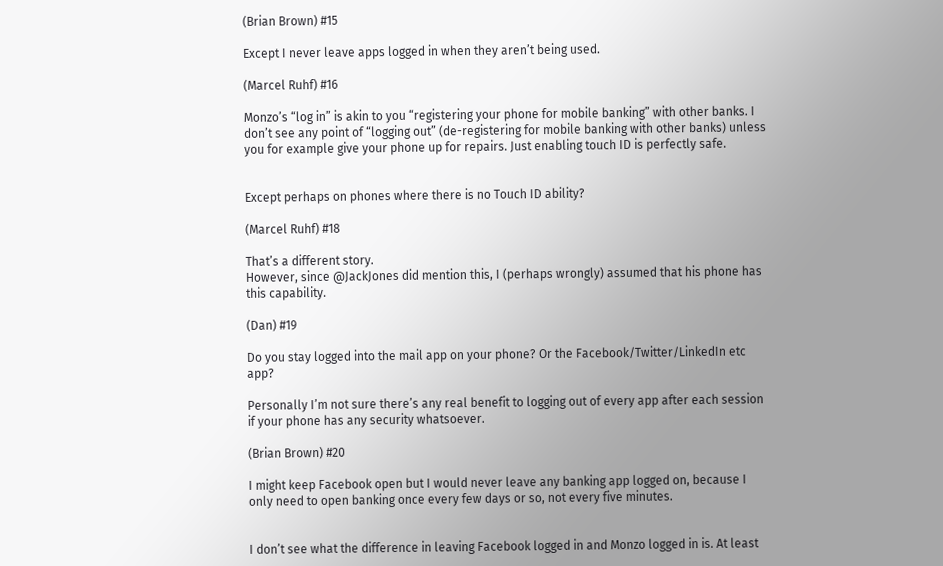(Brian Brown) #15

Except I never leave apps logged in when they aren’t being used.

(Marcel Ruhf) #16

Monzo’s “log in” is akin to you “registering your phone for mobile banking” with other banks. I don’t see any point of “logging out” (de-registering for mobile banking with other banks) unless you for example give your phone up for repairs. Just enabling touch ID is perfectly safe.


Except perhaps on phones where there is no Touch ID ability?

(Marcel Ruhf) #18

That’s a different story.
However, since @JackJones did mention this, I (perhaps wrongly) assumed that his phone has this capability.

(Dan) #19

Do you stay logged into the mail app on your phone? Or the Facebook/Twitter/LinkedIn etc app?

Personally I’m not sure there’s any real benefit to logging out of every app after each session if your phone has any security whatsoever.

(Brian Brown) #20

I might keep Facebook open but I would never leave any banking app logged on, because I only need to open banking once every few days or so, not every five minutes.


I don’t see what the difference in leaving Facebook logged in and Monzo logged in is. At least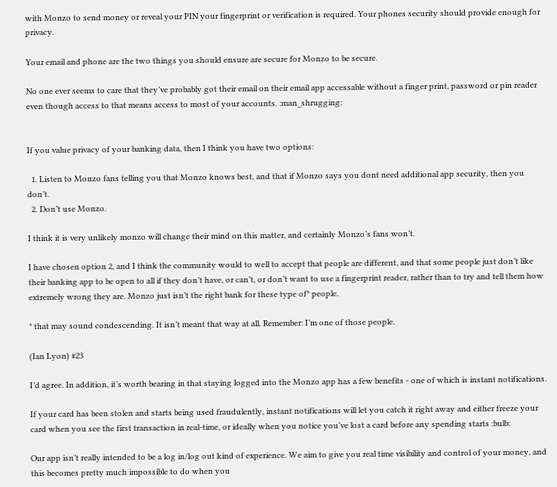with Monzo to send money or reveal your PIN your fingerprint or verification is required. Your phones security should provide enough for privacy.

Your email and phone are the two things you should ensure are secure for Monzo to be secure.

No one ever seems to care that they’ve probably got their email on their email app accessable without a finger print, password or pin reader even though access to that means access to most of your accounts. :man_shrugging:


If you value privacy of your banking data, then I think you have two options:

  1. Listen to Monzo fans telling you that Monzo knows best, and that if Monzo says you dont need additional app security, then you don’t.
  2. Don’t use Monzo.

I think it is very unlikely monzo will change their mind on this matter, and certainly Monzo’s fans won’t.

I have chosen option 2, and I think the community would to well to accept that people are different, and that some people just don’t like their banking app to be open to all if they don’t have, or can’t, or don’t want to use a fingerprint reader, rather than to try and tell them how extremely wrong they are. Monzo just isn’t the right bank for these type of* people.

* that may sound condescending. It isn’t meant that way at all. Remember: I’m one of those people.

(Ian Lyon) #23

I’d agree. In addition, it’s worth bearing in that staying logged into the Monzo app has a few benefits - one of which is instant notifications.

If your card has been stolen and starts being used fraudulently, instant notifications will let you catch it right away and either freeze your card when you see the first transaction in real-time, or ideally when you notice you’ve lost a card before any spending starts :bulb:

Our app isn’t really intended to be a log in/log out kind of experience. We aim to give you real time visibility and control of your money, and this becomes pretty much impossible to do when you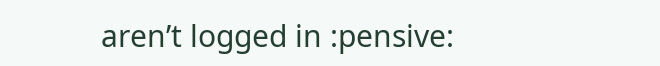aren’t logged in :pensive: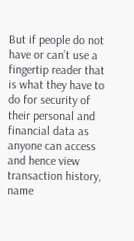But if people do not have or can’t use a fingertip reader that is what they have to do for security of their personal and financial data as anyone can access and hence view transaction history, name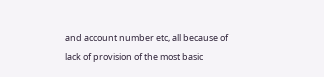and account number etc, all because of lack of provision of the most basic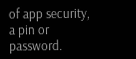of app security, a pin or password.